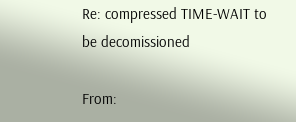Re: compressed TIME-WAIT to be decomissioned

From: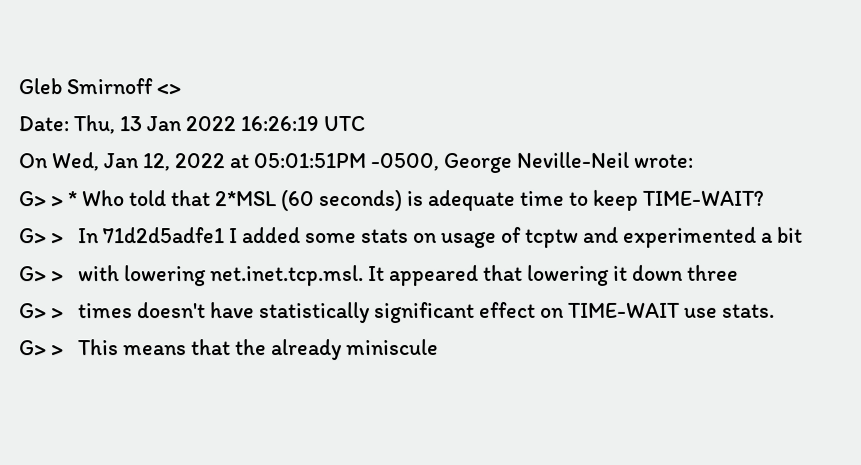Gleb Smirnoff <>
Date: Thu, 13 Jan 2022 16:26:19 UTC
On Wed, Jan 12, 2022 at 05:01:51PM -0500, George Neville-Neil wrote:
G> > * Who told that 2*MSL (60 seconds) is adequate time to keep TIME-WAIT?
G> >   In 71d2d5adfe1 I added some stats on usage of tcptw and experimented a bit
G> >   with lowering net.inet.tcp.msl. It appeared that lowering it down three
G> >   times doesn't have statistically significant effect on TIME-WAIT use stats.
G> >   This means that the already miniscule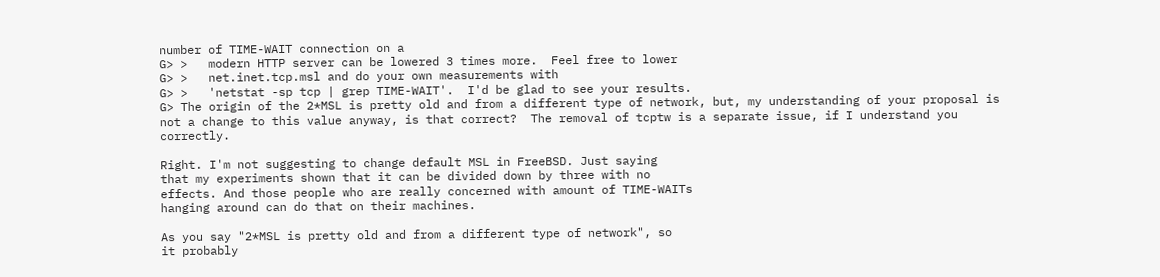number of TIME-WAIT connection on a
G> >   modern HTTP server can be lowered 3 times more.  Feel free to lower
G> >   net.inet.tcp.msl and do your own measurements with
G> >   'netstat -sp tcp | grep TIME-WAIT'.  I'd be glad to see your results.
G> The origin of the 2*MSL is pretty old and from a different type of network, but, my understanding of your proposal is not a change to this value anyway, is that correct?  The removal of tcptw is a separate issue, if I understand you correctly.

Right. I'm not suggesting to change default MSL in FreeBSD. Just saying
that my experiments shown that it can be divided down by three with no
effects. And those people who are really concerned with amount of TIME-WAITs
hanging around can do that on their machines.

As you say "2*MSL is pretty old and from a different type of network", so
it probably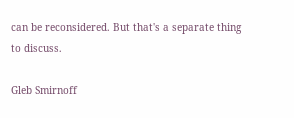can be reconsidered. But that's a separate thing to discuss.

Gleb Smirnoff